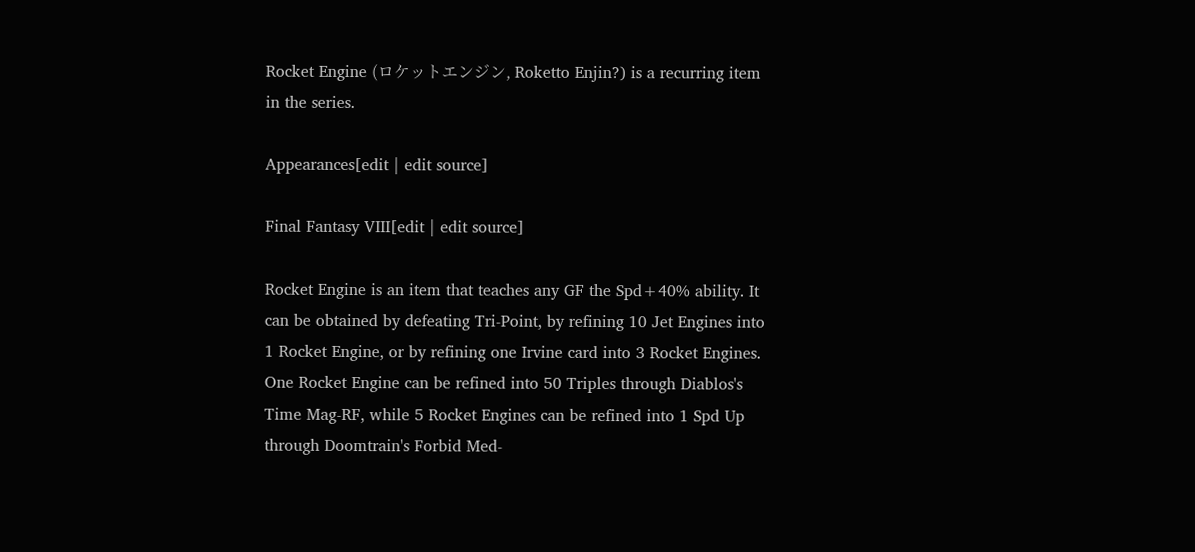Rocket Engine (ロケットエンジン, Roketto Enjin?) is a recurring item in the series.

Appearances[edit | edit source]

Final Fantasy VIII[edit | edit source]

Rocket Engine is an item that teaches any GF the Spd+40% ability. It can be obtained by defeating Tri-Point, by refining 10 Jet Engines into 1 Rocket Engine, or by refining one Irvine card into 3 Rocket Engines. One Rocket Engine can be refined into 50 Triples through Diablos's Time Mag-RF, while 5 Rocket Engines can be refined into 1 Spd Up through Doomtrain's Forbid Med-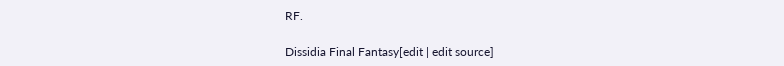RF.

Dissidia Final Fantasy[edit | edit source]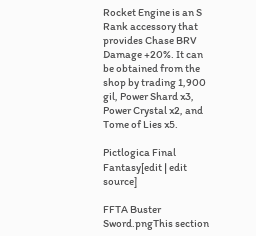Rocket Engine is an S Rank accessory that provides Chase BRV Damage +20%. It can be obtained from the shop by trading 1,900 gil, Power Shard x3, Power Crystal x2, and Tome of Lies x5.

Pictlogica Final Fantasy[edit | edit source]

FFTA Buster Sword.pngThis section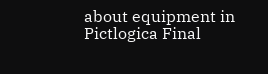about equipment in Pictlogica Final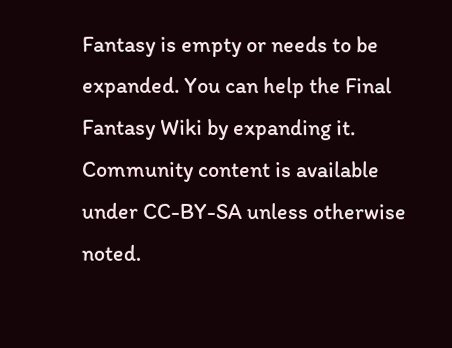Fantasy is empty or needs to be expanded. You can help the Final Fantasy Wiki by expanding it.
Community content is available under CC-BY-SA unless otherwise noted.